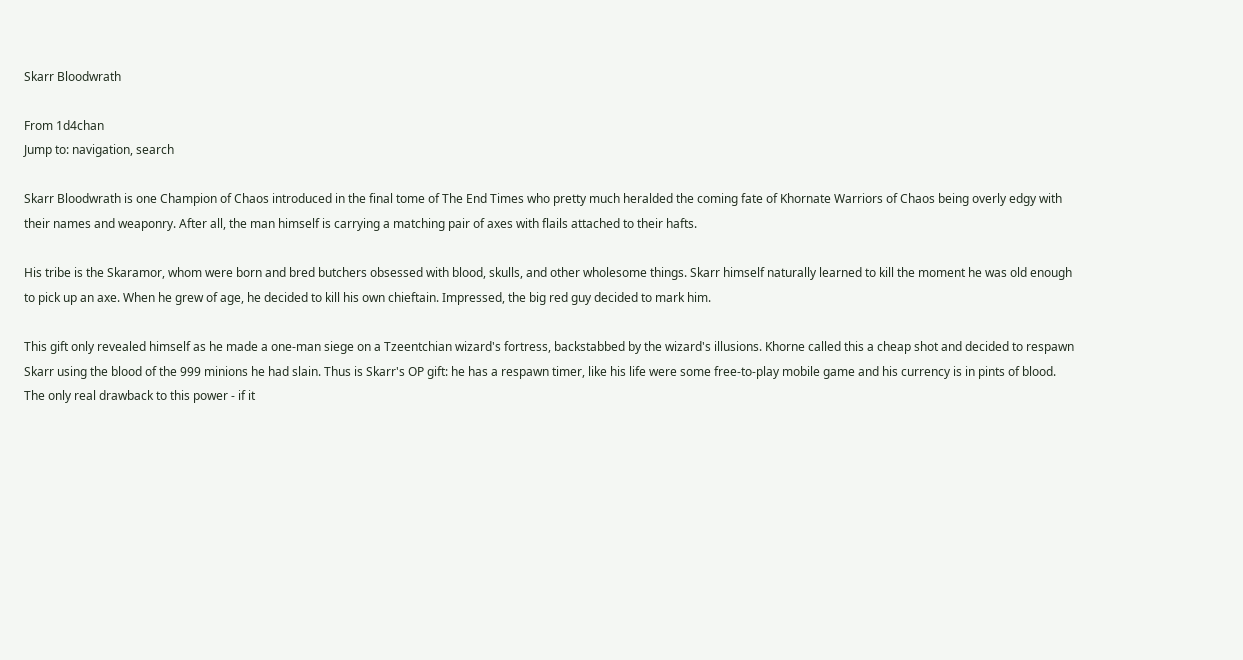Skarr Bloodwrath

From 1d4chan
Jump to: navigation, search

Skarr Bloodwrath is one Champion of Chaos introduced in the final tome of The End Times who pretty much heralded the coming fate of Khornate Warriors of Chaos being overly edgy with their names and weaponry. After all, the man himself is carrying a matching pair of axes with flails attached to their hafts.

His tribe is the Skaramor, whom were born and bred butchers obsessed with blood, skulls, and other wholesome things. Skarr himself naturally learned to kill the moment he was old enough to pick up an axe. When he grew of age, he decided to kill his own chieftain. Impressed, the big red guy decided to mark him.

This gift only revealed himself as he made a one-man siege on a Tzeentchian wizard's fortress, backstabbed by the wizard's illusions. Khorne called this a cheap shot and decided to respawn Skarr using the blood of the 999 minions he had slain. Thus is Skarr's OP gift: he has a respawn timer, like his life were some free-to-play mobile game and his currency is in pints of blood. The only real drawback to this power - if it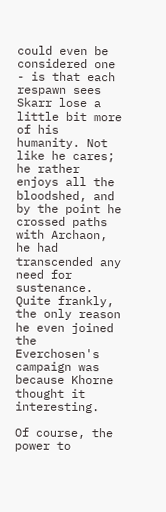could even be considered one - is that each respawn sees Skarr lose a little bit more of his humanity. Not like he cares; he rather enjoys all the bloodshed, and by the point he crossed paths with Archaon, he had transcended any need for sustenance. Quite frankly, the only reason he even joined the Everchosen's campaign was because Khorne thought it interesting.

Of course, the power to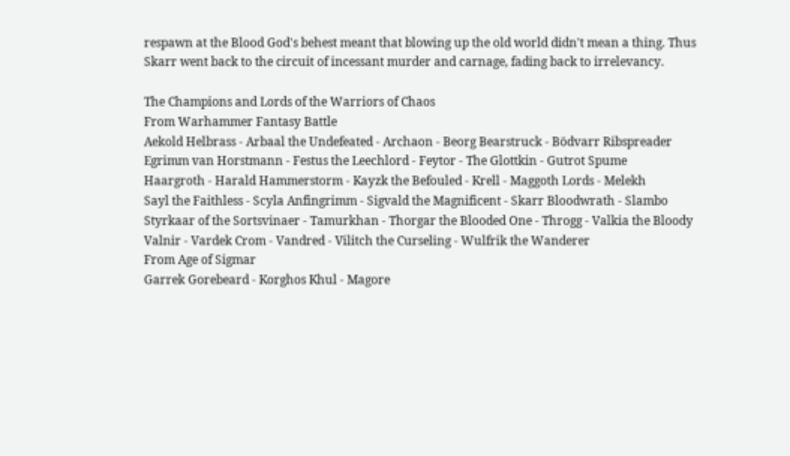respawn at the Blood God's behest meant that blowing up the old world didn't mean a thing. Thus Skarr went back to the circuit of incessant murder and carnage, fading back to irrelevancy.

The Champions and Lords of the Warriors of Chaos
From Warhammer Fantasy Battle
Aekold Helbrass - Arbaal the Undefeated - Archaon - Beorg Bearstruck - Bödvarr Ribspreader
Egrimm van Horstmann - Festus the Leechlord - Feytor - The Glottkin - Gutrot Spume
Haargroth - Harald Hammerstorm - Kayzk the Befouled - Krell - Maggoth Lords - Melekh
Sayl the Faithless - Scyla Anfingrimm - Sigvald the Magnificent - Skarr Bloodwrath - Slambo
Styrkaar of the Sortsvinaer - Tamurkhan - Thorgar the Blooded One - Throgg - Valkia the Bloody
Valnir - Vardek Crom - Vandred - Vilitch the Curseling - Wulfrik the Wanderer
From Age of Sigmar
Garrek Gorebeard - Korghos Khul - Magore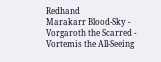Redhand
Marakarr Blood-Sky - Vorgaroth the Scarred - Vortemis the All-Seeing